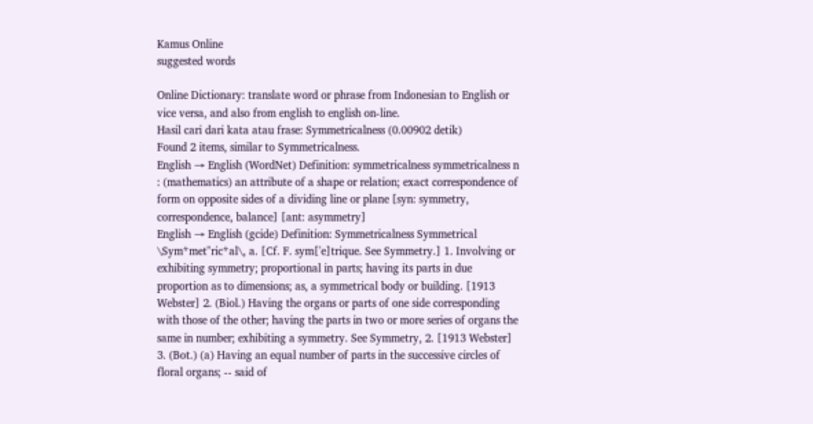Kamus Online
suggested words

Online Dictionary: translate word or phrase from Indonesian to English or vice versa, and also from english to english on-line.
Hasil cari dari kata atau frase: Symmetricalness (0.00902 detik)
Found 2 items, similar to Symmetricalness.
English → English (WordNet) Definition: symmetricalness symmetricalness n : (mathematics) an attribute of a shape or relation; exact correspondence of form on opposite sides of a dividing line or plane [syn: symmetry, correspondence, balance] [ant: asymmetry]
English → English (gcide) Definition: Symmetricalness Symmetrical \Sym*met"ric*al\, a. [Cf. F. sym['e]trique. See Symmetry.] 1. Involving or exhibiting symmetry; proportional in parts; having its parts in due proportion as to dimensions; as, a symmetrical body or building. [1913 Webster] 2. (Biol.) Having the organs or parts of one side corresponding with those of the other; having the parts in two or more series of organs the same in number; exhibiting a symmetry. See Symmetry, 2. [1913 Webster] 3. (Bot.) (a) Having an equal number of parts in the successive circles of floral organs; -- said of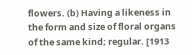flowers. (b) Having a likeness in the form and size of floral organs of the same kind; regular. [1913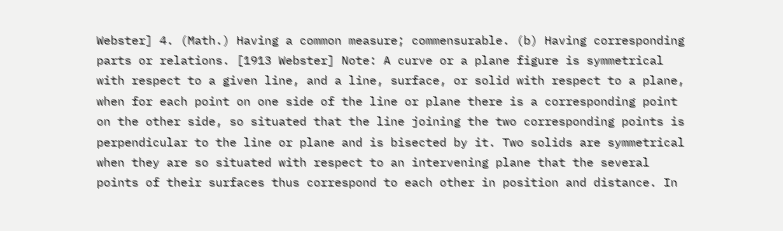Webster] 4. (Math.) Having a common measure; commensurable. (b) Having corresponding parts or relations. [1913 Webster] Note: A curve or a plane figure is symmetrical with respect to a given line, and a line, surface, or solid with respect to a plane, when for each point on one side of the line or plane there is a corresponding point on the other side, so situated that the line joining the two corresponding points is perpendicular to the line or plane and is bisected by it. Two solids are symmetrical when they are so situated with respect to an intervening plane that the several points of their surfaces thus correspond to each other in position and distance. In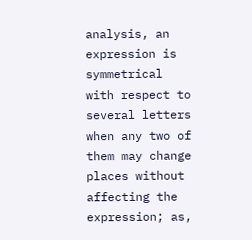analysis, an expression is symmetrical with respect to several letters when any two of them may change places without affecting the expression; as,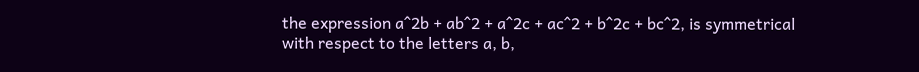the expression a^2b + ab^2 + a^2c + ac^2 + b^2c + bc^2, is symmetrical with respect to the letters a, b,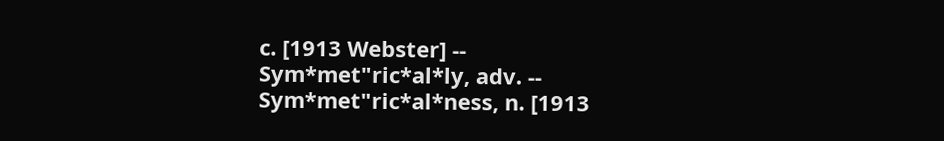c. [1913 Webster] -- Sym*met"ric*al*ly, adv. -- Sym*met"ric*al*ness, n. [1913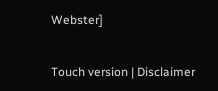Webster]


Touch version | Disclaimer